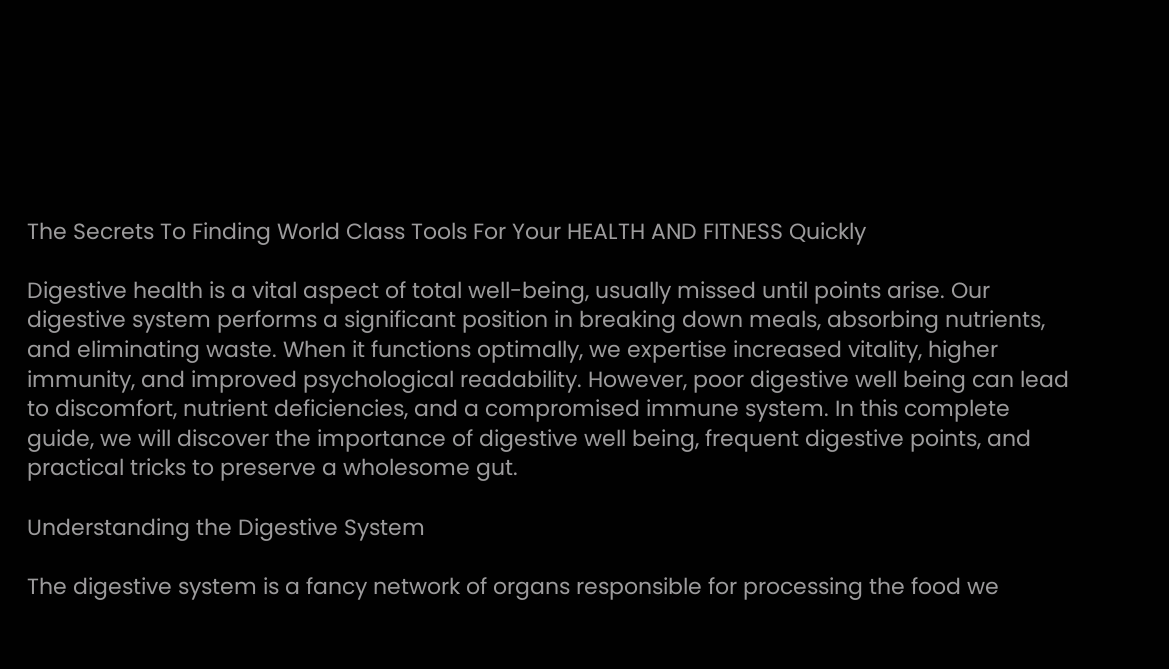The Secrets To Finding World Class Tools For Your HEALTH AND FITNESS Quickly

Digestive health is a vital aspect of total well-being, usually missed until points arise. Our digestive system performs a significant position in breaking down meals, absorbing nutrients, and eliminating waste. When it functions optimally, we expertise increased vitality, higher immunity, and improved psychological readability. However, poor digestive well being can lead to discomfort, nutrient deficiencies, and a compromised immune system. In this complete guide, we will discover the importance of digestive well being, frequent digestive points, and practical tricks to preserve a wholesome gut.

Understanding the Digestive System

The digestive system is a fancy network of organs responsible for processing the food we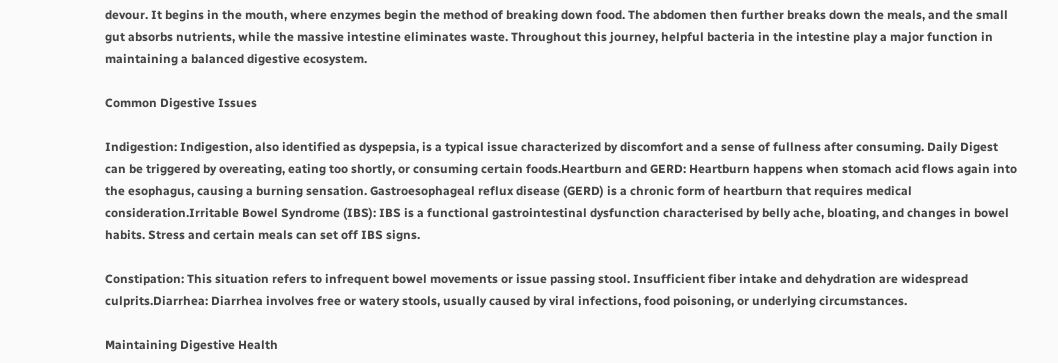devour. It begins in the mouth, where enzymes begin the method of breaking down food. The abdomen then further breaks down the meals, and the small gut absorbs nutrients, while the massive intestine eliminates waste. Throughout this journey, helpful bacteria in the intestine play a major function in maintaining a balanced digestive ecosystem.

Common Digestive Issues

Indigestion: Indigestion, also identified as dyspepsia, is a typical issue characterized by discomfort and a sense of fullness after consuming. Daily Digest can be triggered by overeating, eating too shortly, or consuming certain foods.Heartburn and GERD: Heartburn happens when stomach acid flows again into the esophagus, causing a burning sensation. Gastroesophageal reflux disease (GERD) is a chronic form of heartburn that requires medical consideration.Irritable Bowel Syndrome (IBS): IBS is a functional gastrointestinal dysfunction characterised by belly ache, bloating, and changes in bowel habits. Stress and certain meals can set off IBS signs.

Constipation: This situation refers to infrequent bowel movements or issue passing stool. Insufficient fiber intake and dehydration are widespread culprits.Diarrhea: Diarrhea involves free or watery stools, usually caused by viral infections, food poisoning, or underlying circumstances.

Maintaining Digestive Health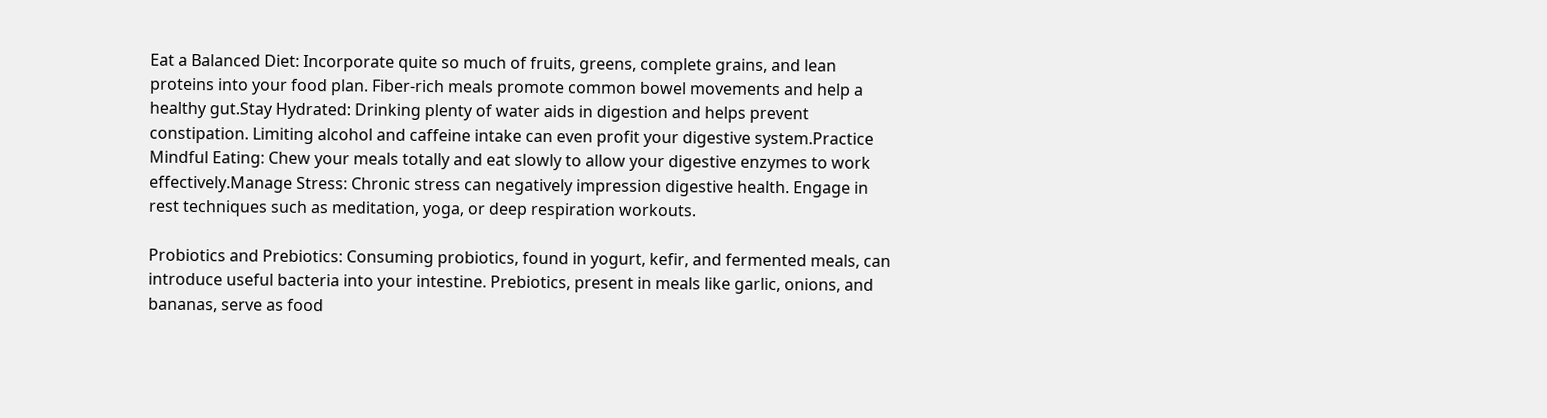Eat a Balanced Diet: Incorporate quite so much of fruits, greens, complete grains, and lean proteins into your food plan. Fiber-rich meals promote common bowel movements and help a healthy gut.Stay Hydrated: Drinking plenty of water aids in digestion and helps prevent constipation. Limiting alcohol and caffeine intake can even profit your digestive system.Practice Mindful Eating: Chew your meals totally and eat slowly to allow your digestive enzymes to work effectively.Manage Stress: Chronic stress can negatively impression digestive health. Engage in rest techniques such as meditation, yoga, or deep respiration workouts.

Probiotics and Prebiotics: Consuming probiotics, found in yogurt, kefir, and fermented meals, can introduce useful bacteria into your intestine. Prebiotics, present in meals like garlic, onions, and bananas, serve as food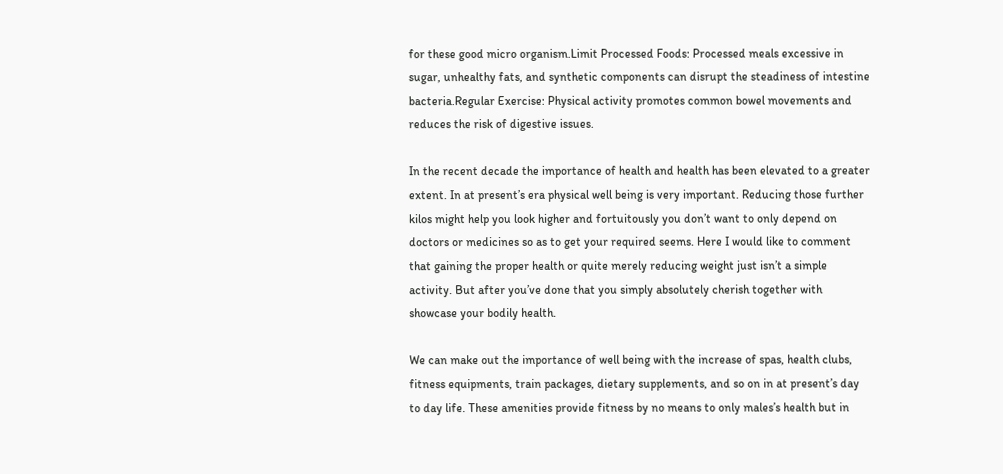for these good micro organism.Limit Processed Foods: Processed meals excessive in sugar, unhealthy fats, and synthetic components can disrupt the steadiness of intestine bacteria.Regular Exercise: Physical activity promotes common bowel movements and reduces the risk of digestive issues.

In the recent decade the importance of health and health has been elevated to a greater extent. In at present’s era physical well being is very important. Reducing those further kilos might help you look higher and fortuitously you don’t want to only depend on doctors or medicines so as to get your required seems. Here I would like to comment that gaining the proper health or quite merely reducing weight just isn’t a simple activity. But after you’ve done that you simply absolutely cherish together with showcase your bodily health.

We can make out the importance of well being with the increase of spas, health clubs, fitness equipments, train packages, dietary supplements, and so on in at present’s day to day life. These amenities provide fitness by no means to only males’s health but in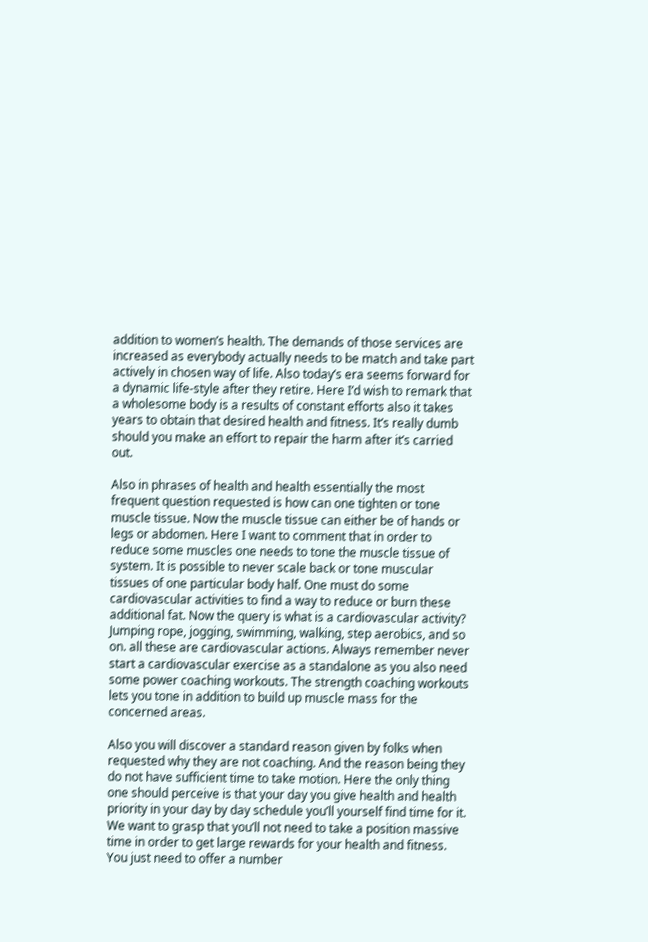addition to women’s health. The demands of those services are increased as everybody actually needs to be match and take part actively in chosen way of life. Also today’s era seems forward for a dynamic life-style after they retire. Here I’d wish to remark that a wholesome body is a results of constant efforts also it takes years to obtain that desired health and fitness. It’s really dumb should you make an effort to repair the harm after it’s carried out.

Also in phrases of health and health essentially the most frequent question requested is how can one tighten or tone muscle tissue. Now the muscle tissue can either be of hands or legs or abdomen. Here I want to comment that in order to reduce some muscles one needs to tone the muscle tissue of system. It is possible to never scale back or tone muscular tissues of one particular body half. One must do some cardiovascular activities to find a way to reduce or burn these additional fat. Now the query is what is a cardiovascular activity? Jumping rope, jogging, swimming, walking, step aerobics, and so on. all these are cardiovascular actions. Always remember never start a cardiovascular exercise as a standalone as you also need some power coaching workouts. The strength coaching workouts lets you tone in addition to build up muscle mass for the concerned areas.

Also you will discover a standard reason given by folks when requested why they are not coaching. And the reason being they do not have sufficient time to take motion. Here the only thing one should perceive is that your day you give health and health priority in your day by day schedule you’ll yourself find time for it. We want to grasp that you’ll not need to take a position massive time in order to get large rewards for your health and fitness. You just need to offer a number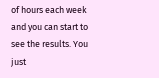of hours each week and you can start to see the results. You just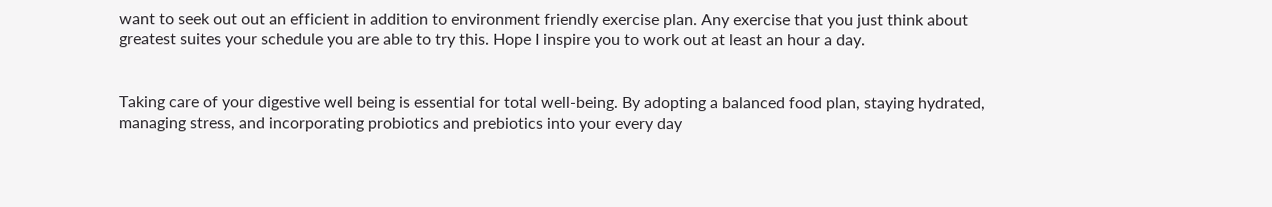want to seek out out an efficient in addition to environment friendly exercise plan. Any exercise that you just think about greatest suites your schedule you are able to try this. Hope I inspire you to work out at least an hour a day.


Taking care of your digestive well being is essential for total well-being. By adopting a balanced food plan, staying hydrated, managing stress, and incorporating probiotics and prebiotics into your every day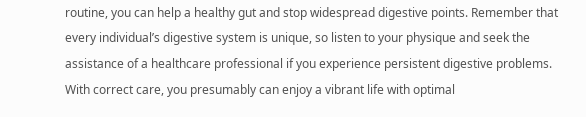routine, you can help a healthy gut and stop widespread digestive points. Remember that every individual’s digestive system is unique, so listen to your physique and seek the assistance of a healthcare professional if you experience persistent digestive problems. With correct care, you presumably can enjoy a vibrant life with optimal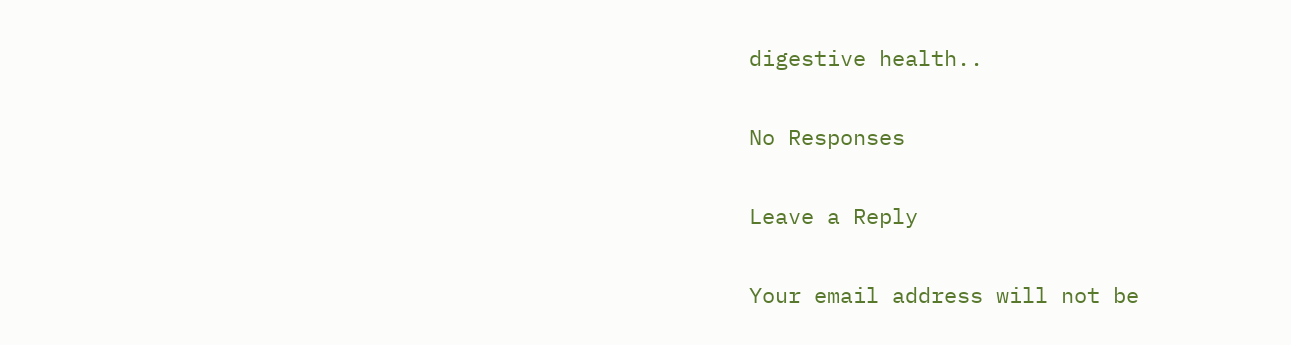digestive health..

No Responses

Leave a Reply

Your email address will not be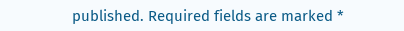published. Required fields are marked *